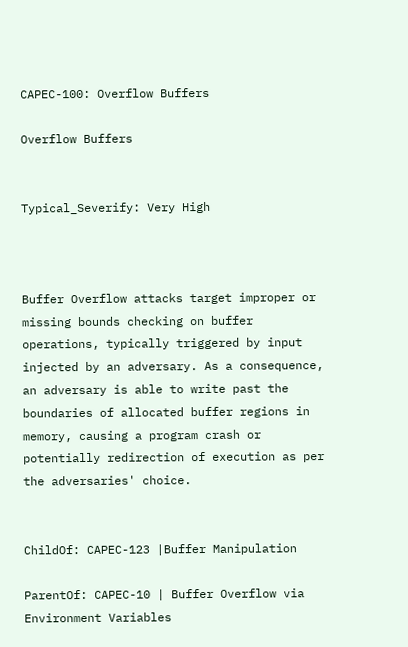CAPEC-100: Overflow Buffers

Overflow Buffers


Typical_Severify: Very High



Buffer Overflow attacks target improper or missing bounds checking on buffer operations, typically triggered by input injected by an adversary. As a consequence, an adversary is able to write past the boundaries of allocated buffer regions in memory, causing a program crash or potentially redirection of execution as per the adversaries' choice.


ChildOf: CAPEC-123 |Buffer Manipulation

ParentOf: CAPEC-10 | Buffer Overflow via Environment Variables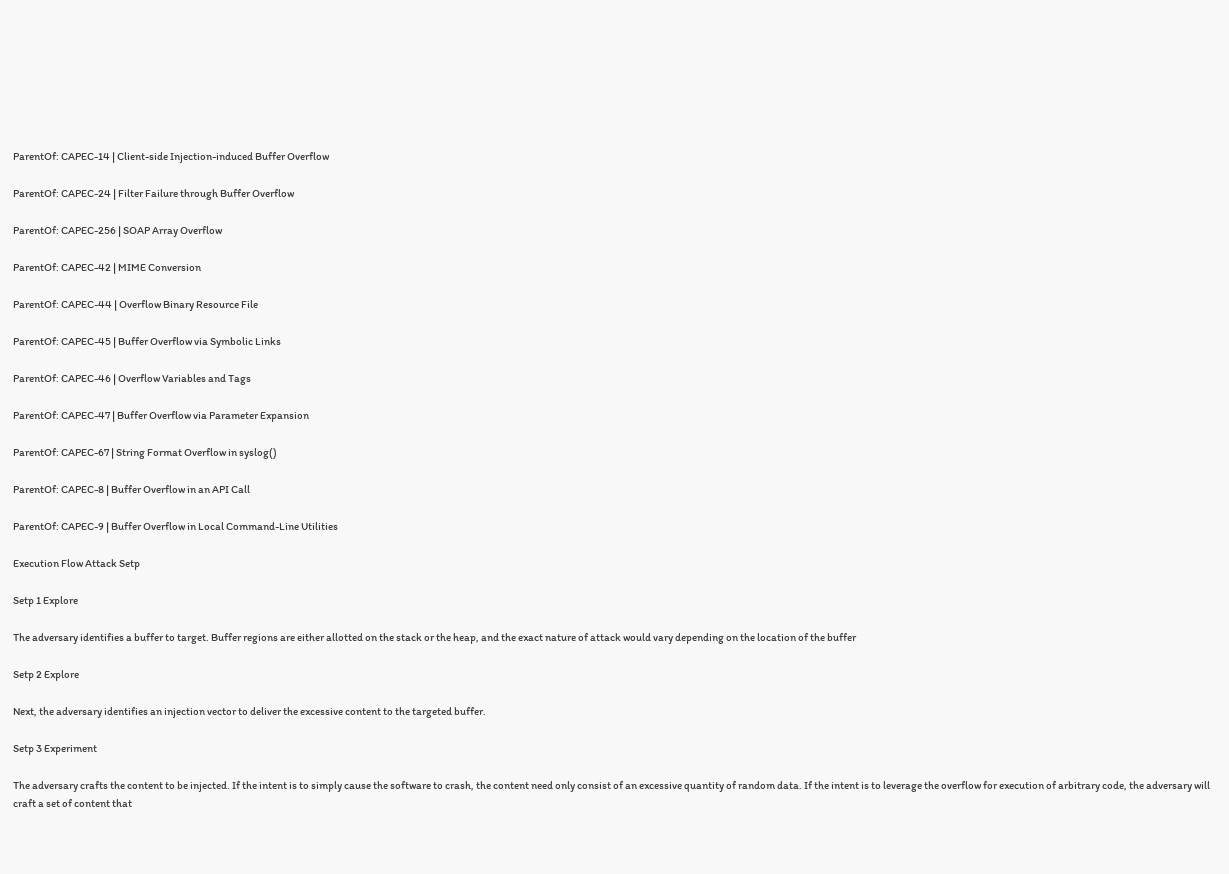ParentOf: CAPEC-14 | Client-side Injection-induced Buffer Overflow

ParentOf: CAPEC-24 | Filter Failure through Buffer Overflow

ParentOf: CAPEC-256 | SOAP Array Overflow

ParentOf: CAPEC-42 | MIME Conversion

ParentOf: CAPEC-44 | Overflow Binary Resource File

ParentOf: CAPEC-45 | Buffer Overflow via Symbolic Links

ParentOf: CAPEC-46 | Overflow Variables and Tags

ParentOf: CAPEC-47 | Buffer Overflow via Parameter Expansion

ParentOf: CAPEC-67 | String Format Overflow in syslog()

ParentOf: CAPEC-8 | Buffer Overflow in an API Call

ParentOf: CAPEC-9 | Buffer Overflow in Local Command-Line Utilities

Execution Flow Attack Setp

Setp 1 Explore

The adversary identifies a buffer to target. Buffer regions are either allotted on the stack or the heap, and the exact nature of attack would vary depending on the location of the buffer

Setp 2 Explore

Next, the adversary identifies an injection vector to deliver the excessive content to the targeted buffer.

Setp 3 Experiment

The adversary crafts the content to be injected. If the intent is to simply cause the software to crash, the content need only consist of an excessive quantity of random data. If the intent is to leverage the overflow for execution of arbitrary code, the adversary will craft a set of content that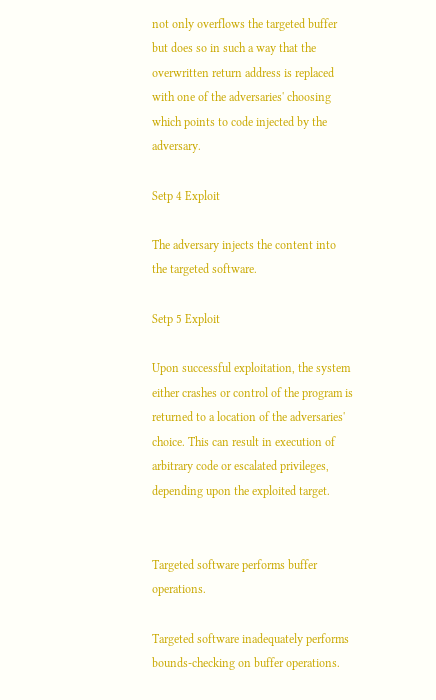not only overflows the targeted buffer but does so in such a way that the overwritten return address is replaced with one of the adversaries' choosing which points to code injected by the adversary.

Setp 4 Exploit

The adversary injects the content into the targeted software.

Setp 5 Exploit

Upon successful exploitation, the system either crashes or control of the program is returned to a location of the adversaries' choice. This can result in execution of arbitrary code or escalated privileges, depending upon the exploited target.


Targeted software performs buffer operations.

Targeted software inadequately performs bounds-checking on buffer operations.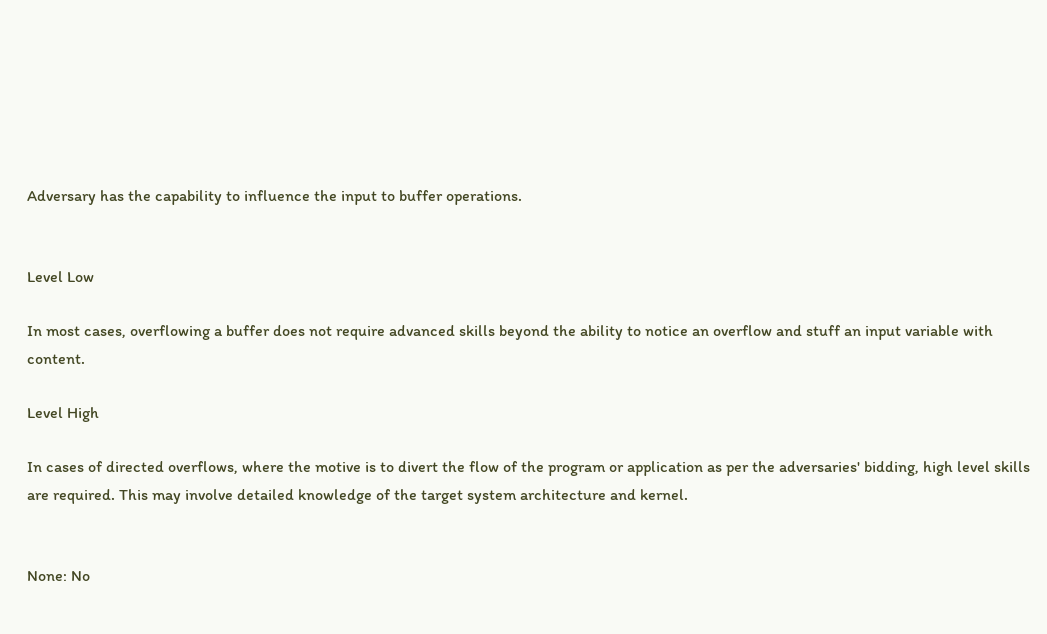Adversary has the capability to influence the input to buffer operations.


Level Low

In most cases, overflowing a buffer does not require advanced skills beyond the ability to notice an overflow and stuff an input variable with content.

Level High

In cases of directed overflows, where the motive is to divert the flow of the program or application as per the adversaries' bidding, high level skills are required. This may involve detailed knowledge of the target system architecture and kernel.


None: No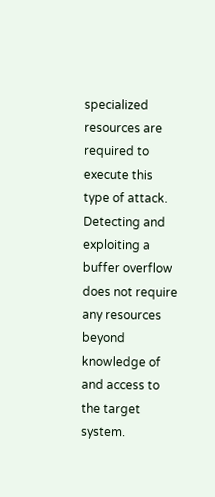specialized resources are required to execute this type of attack. Detecting and exploiting a buffer overflow does not require any resources beyond knowledge of and access to the target system.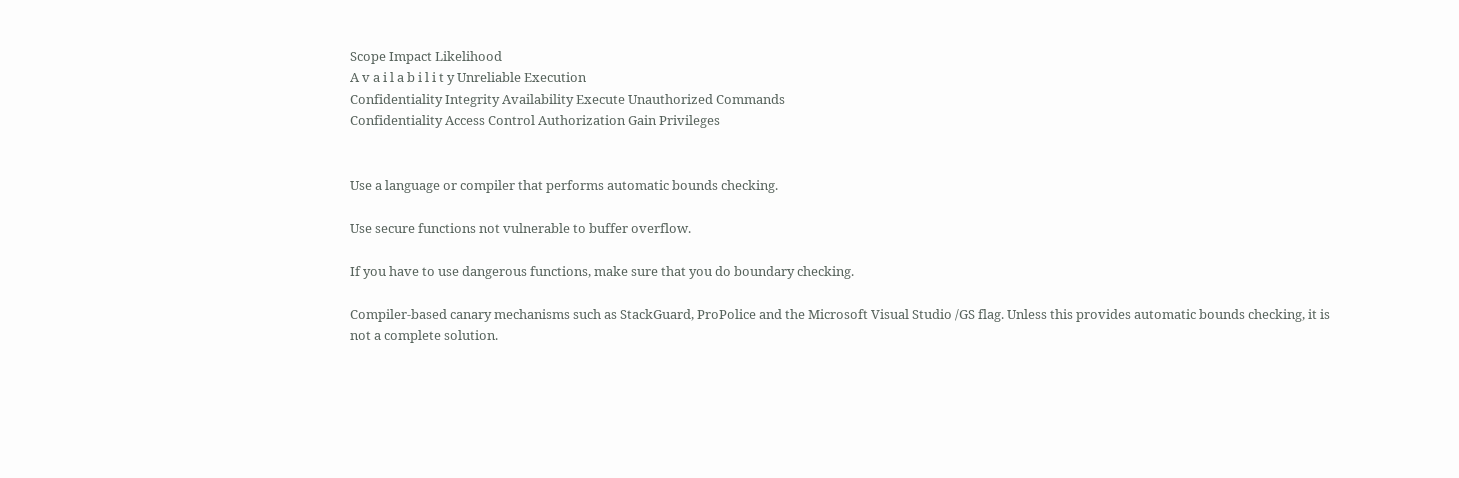Scope Impact Likelihood
A v a i l a b i l i t y Unreliable Execution
Confidentiality Integrity Availability Execute Unauthorized Commands
Confidentiality Access Control Authorization Gain Privileges


Use a language or compiler that performs automatic bounds checking.

Use secure functions not vulnerable to buffer overflow.

If you have to use dangerous functions, make sure that you do boundary checking.

Compiler-based canary mechanisms such as StackGuard, ProPolice and the Microsoft Visual Studio /GS flag. Unless this provides automatic bounds checking, it is not a complete solution.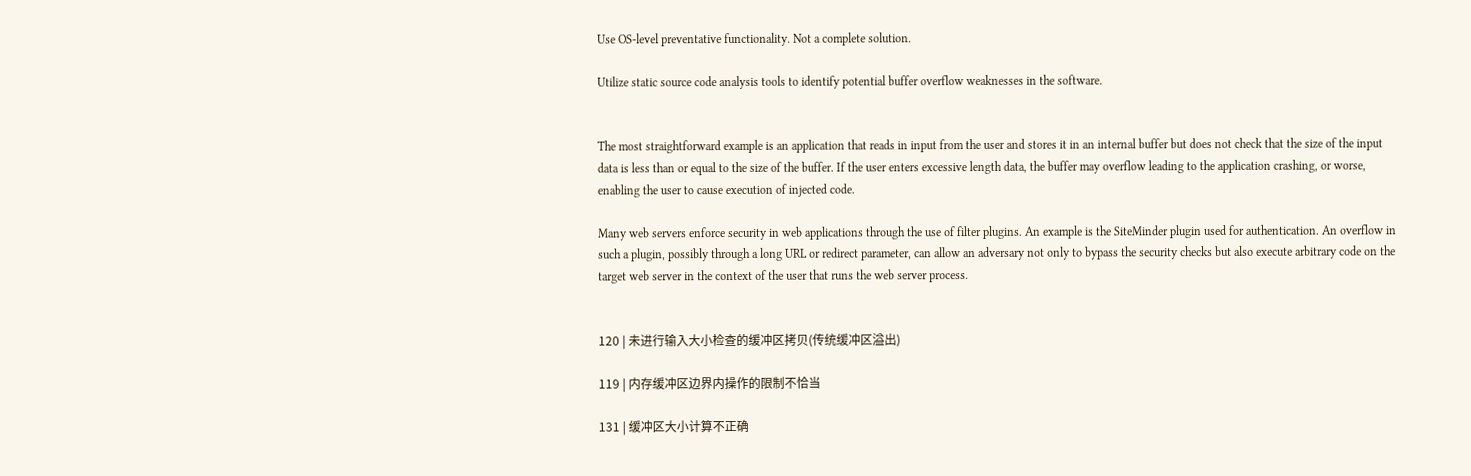Use OS-level preventative functionality. Not a complete solution.

Utilize static source code analysis tools to identify potential buffer overflow weaknesses in the software.


The most straightforward example is an application that reads in input from the user and stores it in an internal buffer but does not check that the size of the input data is less than or equal to the size of the buffer. If the user enters excessive length data, the buffer may overflow leading to the application crashing, or worse, enabling the user to cause execution of injected code.

Many web servers enforce security in web applications through the use of filter plugins. An example is the SiteMinder plugin used for authentication. An overflow in such a plugin, possibly through a long URL or redirect parameter, can allow an adversary not only to bypass the security checks but also execute arbitrary code on the target web server in the context of the user that runs the web server process.


120 | 未进行输入大小检查的缓冲区拷贝(传统缓冲区溢出)

119 | 内存缓冲区边界内操作的限制不恰当

131 | 缓冲区大小计算不正确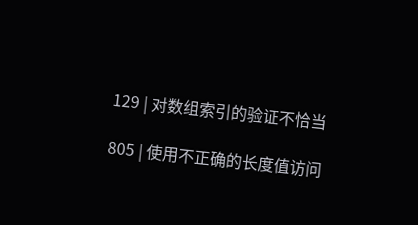129 | 对数组索引的验证不恰当

805 | 使用不正确的长度值访问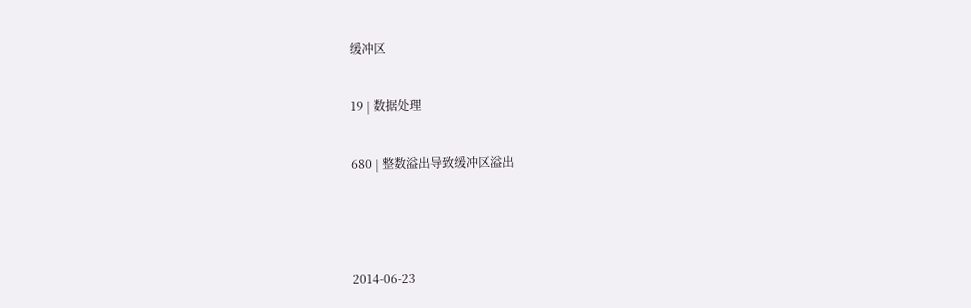缓冲区

19 | 数据处理

680 | 整数溢出导致缓冲区溢出



2014-06-23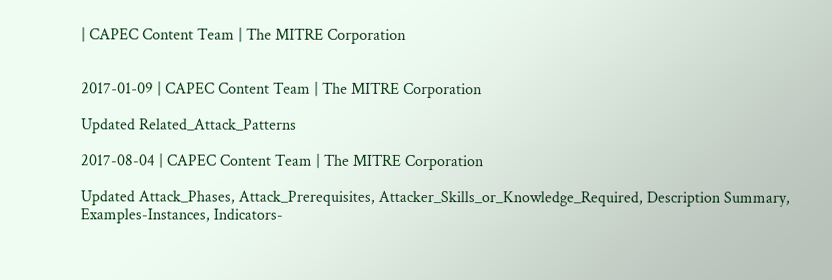| CAPEC Content Team | The MITRE Corporation


2017-01-09 | CAPEC Content Team | The MITRE Corporation

Updated Related_Attack_Patterns

2017-08-04 | CAPEC Content Team | The MITRE Corporation

Updated Attack_Phases, Attack_Prerequisites, Attacker_Skills_or_Knowledge_Required, Description Summary, Examples-Instances, Indicators-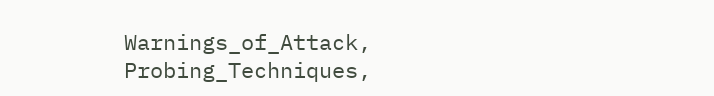Warnings_of_Attack, Probing_Techniques,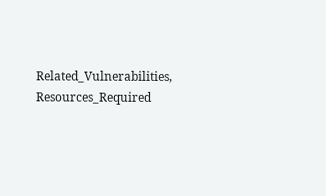Related_Vulnerabilities, Resources_Required